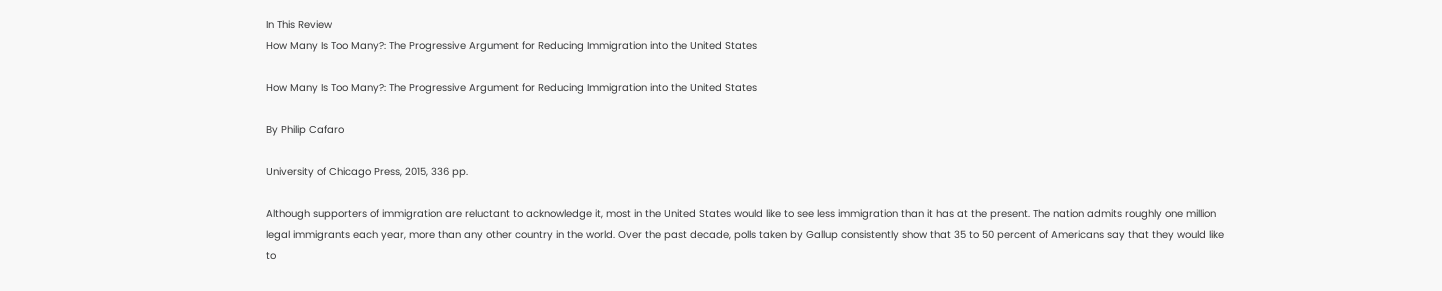In This Review
How Many Is Too Many?: The Progressive Argument for Reducing Immigration into the United States

How Many Is Too Many?: The Progressive Argument for Reducing Immigration into the United States

By Philip Cafaro

University of Chicago Press, 2015, 336 pp.

Although supporters of immigration are reluctant to acknowledge it, most in the United States would like to see less immigration than it has at the present. The nation admits roughly one million legal immigrants each year, more than any other country in the world. Over the past decade, polls taken by Gallup consistently show that 35 to 50 percent of Americans say that they would like to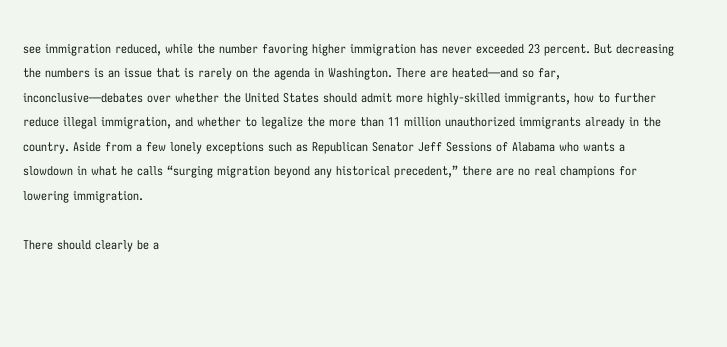see immigration reduced, while the number favoring higher immigration has never exceeded 23 percent. But decreasing the numbers is an issue that is rarely on the agenda in Washington. There are heated—and so far, inconclusive—debates over whether the United States should admit more highly-skilled immigrants, how to further reduce illegal immigration, and whether to legalize the more than 11 million unauthorized immigrants already in the country. Aside from a few lonely exceptions such as Republican Senator Jeff Sessions of Alabama who wants a slowdown in what he calls “surging migration beyond any historical precedent,” there are no real champions for lowering immigration.

There should clearly be a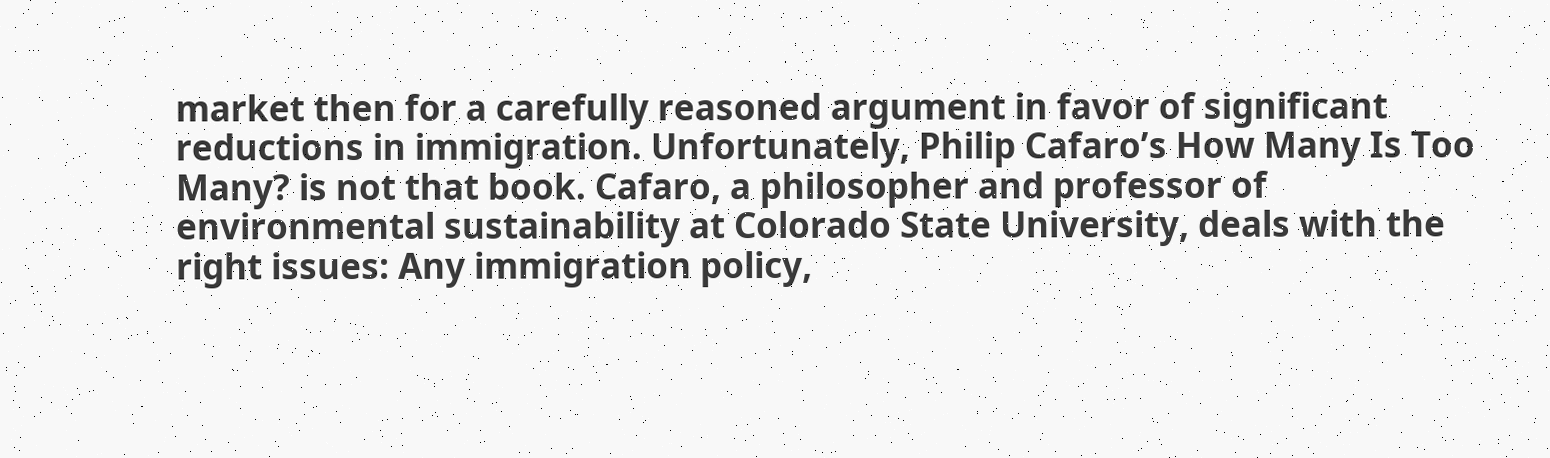market then for a carefully reasoned argument in favor of significant reductions in immigration. Unfortunately, Philip Cafaro’s How Many Is Too Many? is not that book. Cafaro, a philosopher and professor of environmental sustainability at Colorado State University, deals with the right issues: Any immigration policy,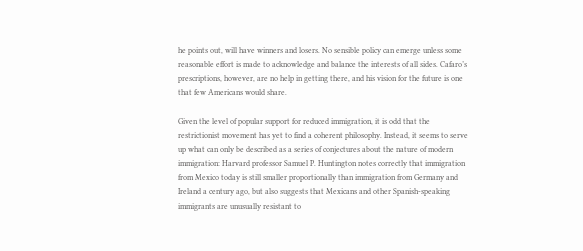he points out, will have winners and losers. No sensible policy can emerge unless some reasonable effort is made to acknowledge and balance the interests of all sides. Cafaro’s prescriptions, however, are no help in getting there, and his vision for the future is one that few Americans would share.

Given the level of popular support for reduced immigration, it is odd that the restrictionist movement has yet to find a coherent philosophy. Instead, it seems to serve up what can only be described as a series of conjectures about the nature of modern immigration: Harvard professor Samuel P. Huntington notes correctly that immigration from Mexico today is still smaller proportionally than immigration from Germany and Ireland a century ago, but also suggests that Mexicans and other Spanish-speaking immigrants are unusually resistant to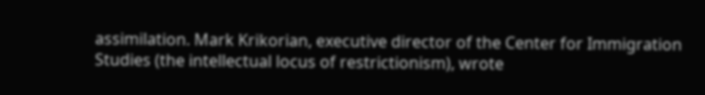assimilation. Mark Krikorian, executive director of the Center for Immigration Studies (the intellectual locus of restrictionism), wrote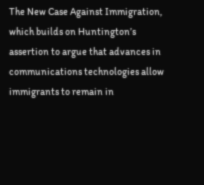The New Case Against Immigration, which builds on Huntington’s assertion to argue that advances in communications technologies allow immigrants to remain in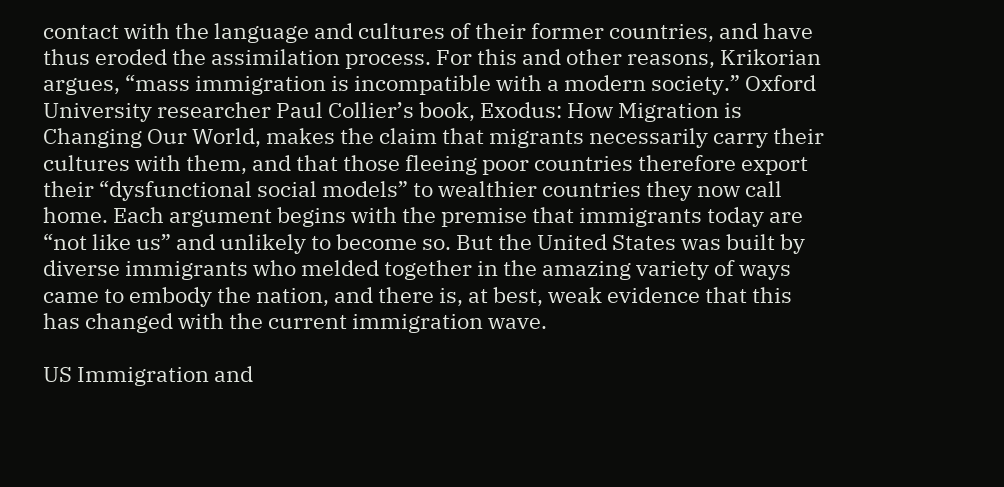contact with the language and cultures of their former countries, and have thus eroded the assimilation process. For this and other reasons, Krikorian argues, “mass immigration is incompatible with a modern society.” Oxford University researcher Paul Collier’s book, Exodus: How Migration is Changing Our World, makes the claim that migrants necessarily carry their cultures with them, and that those fleeing poor countries therefore export their “dysfunctional social models” to wealthier countries they now call home. Each argument begins with the premise that immigrants today are “not like us” and unlikely to become so. But the United States was built by diverse immigrants who melded together in the amazing variety of ways came to embody the nation, and there is, at best, weak evidence that this has changed with the current immigration wave.

US Immigration and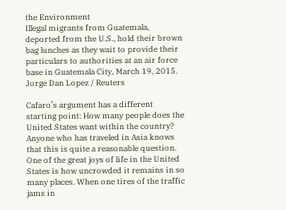the Environment
Illegal migrants from Guatemala, deported from the U.S., hold their brown bag lunches as they wait to provide their particulars to authorities at an air force base in Guatemala City, March 19, 2015.
Jorge Dan Lopez / Reuters

Cafaro’s argument has a different starting point: How many people does the United States want within the country? Anyone who has traveled in Asia knows that this is quite a reasonable question. One of the great joys of life in the United States is how uncrowded it remains in so many places. When one tires of the traffic jams in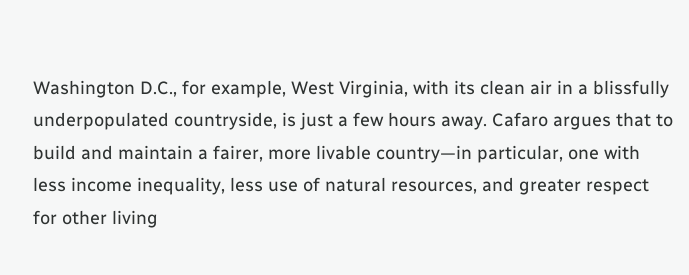Washington D.C., for example, West Virginia, with its clean air in a blissfully underpopulated countryside, is just a few hours away. Cafaro argues that to build and maintain a fairer, more livable country—in particular, one with less income inequality, less use of natural resources, and greater respect for other living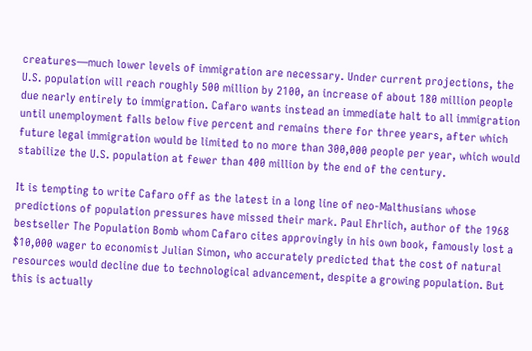creatures—much lower levels of immigration are necessary. Under current projections, the U.S. population will reach roughly 500 million by 2100, an increase of about 180 million people due nearly entirely to immigration. Cafaro wants instead an immediate halt to all immigration until unemployment falls below five percent and remains there for three years, after which future legal immigration would be limited to no more than 300,000 people per year, which would stabilize the U.S. population at fewer than 400 million by the end of the century.

It is tempting to write Cafaro off as the latest in a long line of neo-Malthusians whose predictions of population pressures have missed their mark. Paul Ehrlich, author of the 1968 bestseller The Population Bomb whom Cafaro cites approvingly in his own book, famously lost a $10,000 wager to economist Julian Simon, who accurately predicted that the cost of natural resources would decline due to technological advancement, despite a growing population. But this is actually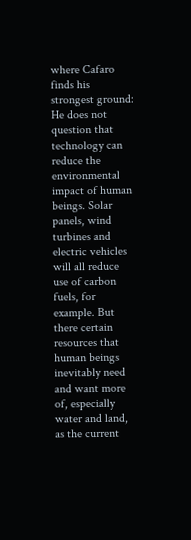where Cafaro finds his strongest ground: He does not question that technology can reduce the environmental impact of human beings. Solar panels, wind turbines and electric vehicles will all reduce use of carbon fuels, for example. But there certain resources that human beings inevitably need and want more of, especially water and land, as the current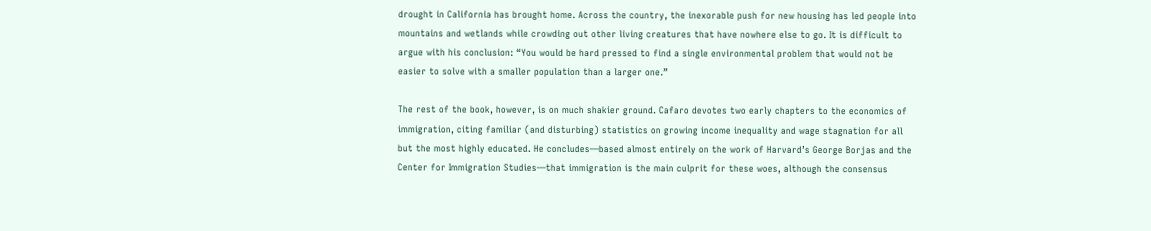drought in California has brought home. Across the country, the inexorable push for new housing has led people into mountains and wetlands while crowding out other living creatures that have nowhere else to go. It is difficult to argue with his conclusion: “You would be hard pressed to find a single environmental problem that would not be easier to solve with a smaller population than a larger one.”

The rest of the book, however, is on much shakier ground. Cafaro devotes two early chapters to the economics of immigration, citing familiar (and disturbing) statistics on growing income inequality and wage stagnation for all but the most highly educated. He concludes—based almost entirely on the work of Harvard’s George Borjas and the Center for Immigration Studies—that immigration is the main culprit for these woes, although the consensus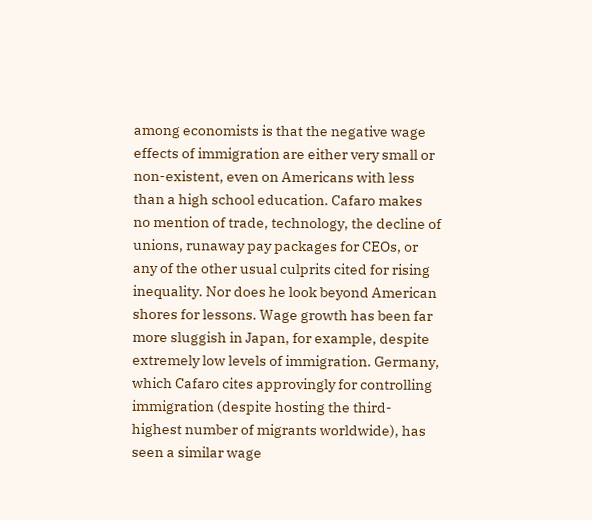among economists is that the negative wage effects of immigration are either very small or non-existent, even on Americans with less than a high school education. Cafaro makes no mention of trade, technology, the decline of unions, runaway pay packages for CEOs, or any of the other usual culprits cited for rising inequality. Nor does he look beyond American shores for lessons. Wage growth has been far more sluggish in Japan, for example, despite extremely low levels of immigration. Germany, which Cafaro cites approvingly for controlling immigration (despite hosting the third-highest number of migrants worldwide), has seen a similar wage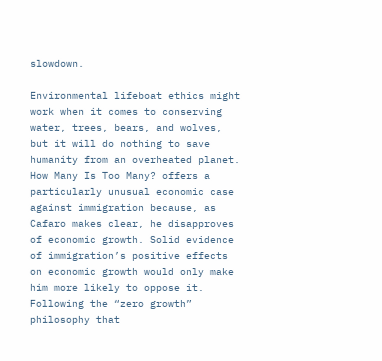slowdown.

Environmental lifeboat ethics might work when it comes to conserving water, trees, bears, and wolves, but it will do nothing to save humanity from an overheated planet.
How Many Is Too Many? offers a particularly unusual economic case against immigration because, as Cafaro makes clear, he disapproves of economic growth. Solid evidence of immigration’s positive effects on economic growth would only make him more likely to oppose it. Following the “zero growth” philosophy that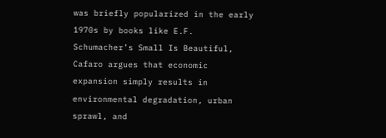was briefly popularized in the early 1970s by books like E.F. Schumacher’s Small Is Beautiful, Cafaro argues that economic expansion simply results in environmental degradation, urban sprawl, and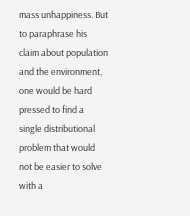mass unhappiness. But to paraphrase his claim about population and the environment, one would be hard pressed to find a single distributional problem that would not be easier to solve with a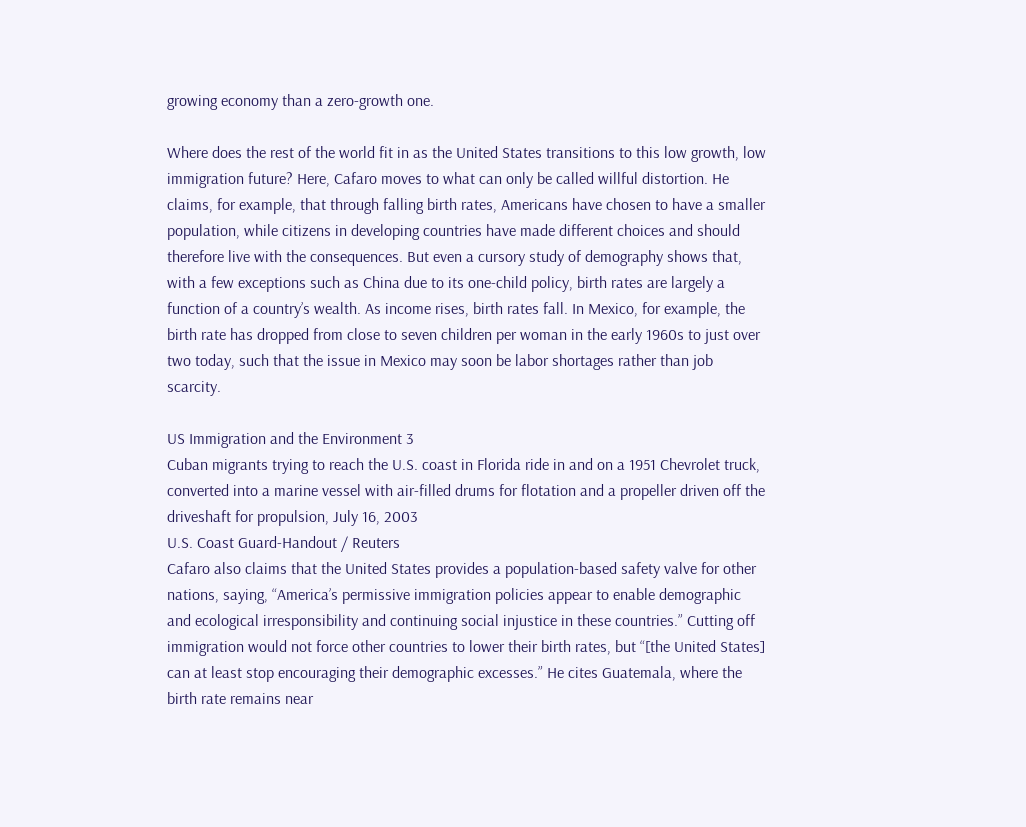growing economy than a zero-growth one.

Where does the rest of the world fit in as the United States transitions to this low growth, low immigration future? Here, Cafaro moves to what can only be called willful distortion. He claims, for example, that through falling birth rates, Americans have chosen to have a smaller population, while citizens in developing countries have made different choices and should therefore live with the consequences. But even a cursory study of demography shows that, with a few exceptions such as China due to its one-child policy, birth rates are largely a function of a country’s wealth. As income rises, birth rates fall. In Mexico, for example, the birth rate has dropped from close to seven children per woman in the early 1960s to just over two today, such that the issue in Mexico may soon be labor shortages rather than job scarcity.

US Immigration and the Environment 3
Cuban migrants trying to reach the U.S. coast in Florida ride in and on a 1951 Chevrolet truck, converted into a marine vessel with air-filled drums for flotation and a propeller driven off the driveshaft for propulsion, July 16, 2003
U.S. Coast Guard-Handout / Reuters
Cafaro also claims that the United States provides a population-based safety valve for other nations, saying, “America’s permissive immigration policies appear to enable demographic and ecological irresponsibility and continuing social injustice in these countries.” Cutting off immigration would not force other countries to lower their birth rates, but “[the United States] can at least stop encouraging their demographic excesses.” He cites Guatemala, where the birth rate remains near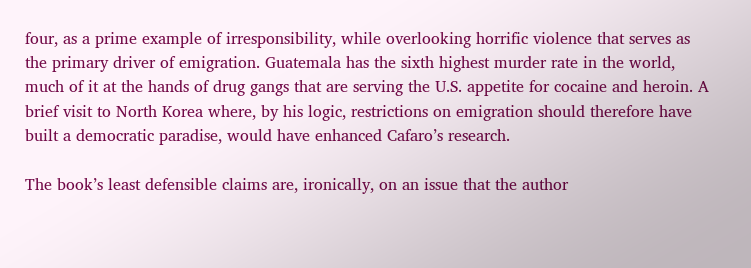four, as a prime example of irresponsibility, while overlooking horrific violence that serves as the primary driver of emigration. Guatemala has the sixth highest murder rate in the world, much of it at the hands of drug gangs that are serving the U.S. appetite for cocaine and heroin. A brief visit to North Korea where, by his logic, restrictions on emigration should therefore have built a democratic paradise, would have enhanced Cafaro’s research.

The book’s least defensible claims are, ironically, on an issue that the author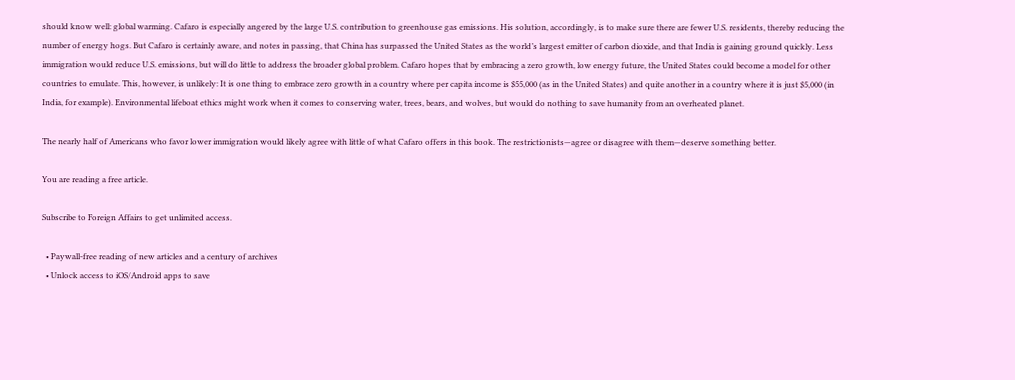should know well: global warming. Cafaro is especially angered by the large U.S. contribution to greenhouse gas emissions. His solution, accordingly, is to make sure there are fewer U.S. residents, thereby reducing the number of energy hogs. But Cafaro is certainly aware, and notes in passing, that China has surpassed the United States as the world’s largest emitter of carbon dioxide, and that India is gaining ground quickly. Less immigration would reduce U.S. emissions, but will do little to address the broader global problem. Cafaro hopes that by embracing a zero growth, low energy future, the United States could become a model for other countries to emulate. This, however, is unlikely: It is one thing to embrace zero growth in a country where per capita income is $55,000 (as in the United States) and quite another in a country where it is just $5,000 (in India, for example). Environmental lifeboat ethics might work when it comes to conserving water, trees, bears, and wolves, but would do nothing to save humanity from an overheated planet.

The nearly half of Americans who favor lower immigration would likely agree with little of what Cafaro offers in this book. The restrictionists—agree or disagree with them—deserve something better.

You are reading a free article.

Subscribe to Foreign Affairs to get unlimited access.

  • Paywall-free reading of new articles and a century of archives
  • Unlock access to iOS/Android apps to save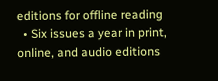editions for offline reading
  • Six issues a year in print, online, and audio editions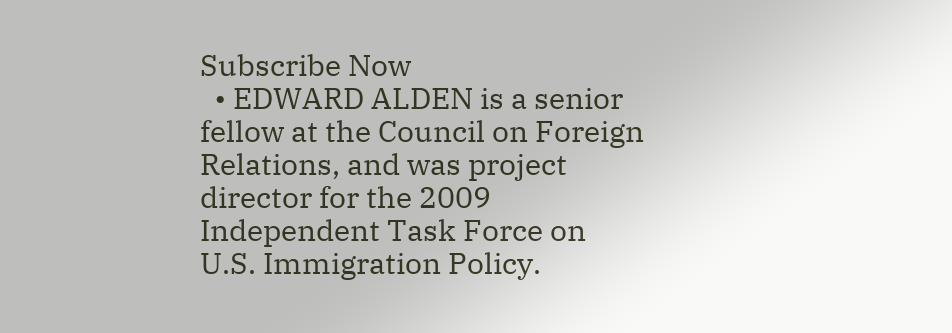Subscribe Now
  • EDWARD ALDEN is a senior fellow at the Council on Foreign Relations, and was project director for the 2009 Independent Task Force on U.S. Immigration Policy.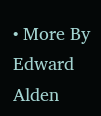• More By Edward Alden